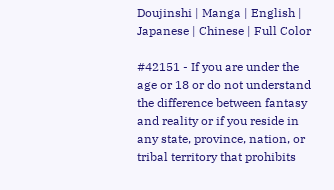Doujinshi | Manga | English | Japanese | Chinese | Full Color

#42151 - If you are under the age or 18 or do not understand the difference between fantasy and reality or if you reside in any state, province, nation, or tribal territory that prohibits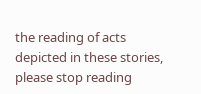the reading of acts depicted in these stories, please stop reading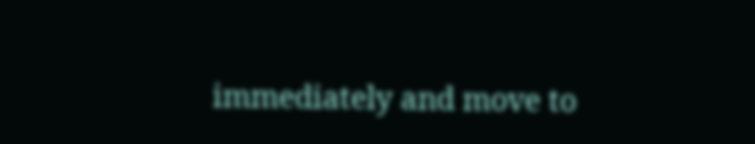immediately and move to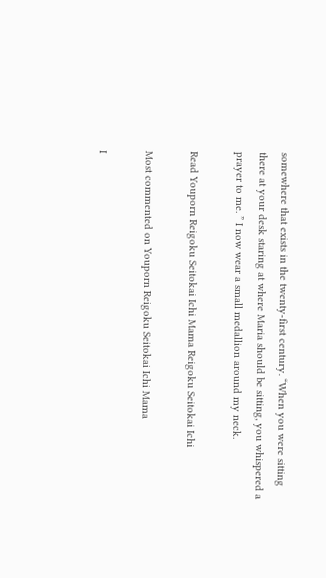somewhere that exists in the twenty-first century. “When you were sitting there at your desk staring at where Maria should be sitting, you whispered a prayer to me. ” I now wear a small medallion around my neck.

Read Youporn Reigoku Seitokai Ichi Mama Reigoku Seitokai Ichi

Most commented on Youporn Reigoku Seitokai Ichi Mama

I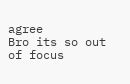agree
Bro its so out of focus